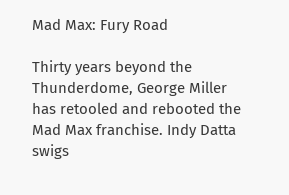Mad Max: Fury Road

Thirty years beyond the Thunderdome, George Miller has retooled and rebooted the Mad Max franchise. Indy Datta swigs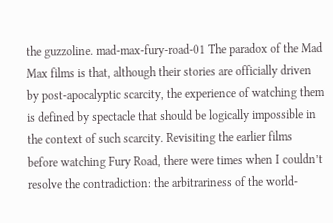the guzzoline. mad-max-fury-road-01 The paradox of the Mad Max films is that, although their stories are officially driven by post-apocalyptic scarcity, the experience of watching them is defined by spectacle that should be logically impossible in the context of such scarcity. Revisiting the earlier films before watching Fury Road, there were times when I couldn’t resolve the contradiction: the arbitrariness of the world-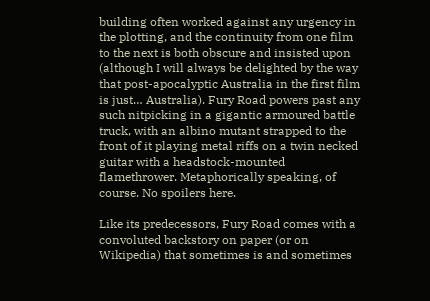building often worked against any urgency in the plotting, and the continuity from one film to the next is both obscure and insisted upon (although I will always be delighted by the way that post-apocalyptic Australia in the first film is just… Australia). Fury Road powers past any such nitpicking in a gigantic armoured battle truck, with an albino mutant strapped to the front of it playing metal riffs on a twin necked guitar with a headstock-mounted flamethrower. Metaphorically speaking, of course. No spoilers here.

Like its predecessors, Fury Road comes with a convoluted backstory on paper (or on Wikipedia) that sometimes is and sometimes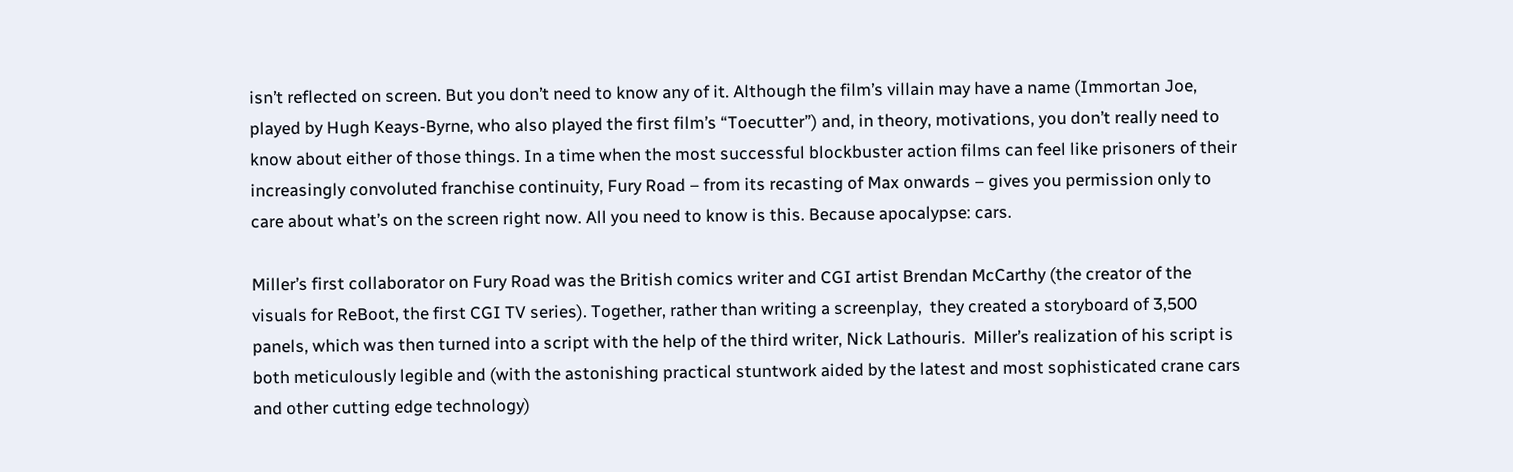isn’t reflected on screen. But you don’t need to know any of it. Although the film’s villain may have a name (Immortan Joe, played by Hugh Keays-Byrne, who also played the first film’s “Toecutter”) and, in theory, motivations, you don’t really need to know about either of those things. In a time when the most successful blockbuster action films can feel like prisoners of their increasingly convoluted franchise continuity, Fury Road – from its recasting of Max onwards – gives you permission only to care about what’s on the screen right now. All you need to know is this. Because apocalypse: cars.

Miller’s first collaborator on Fury Road was the British comics writer and CGI artist Brendan McCarthy (the creator of the visuals for ReBoot, the first CGI TV series). Together, rather than writing a screenplay,  they created a storyboard of 3,500 panels, which was then turned into a script with the help of the third writer, Nick Lathouris.  Miller’s realization of his script is both meticulously legible and (with the astonishing practical stuntwork aided by the latest and most sophisticated crane cars and other cutting edge technology)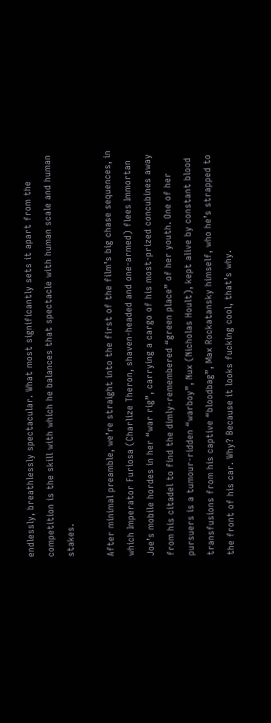endlessly, breathlessly spectacular. What most significantly sets it apart from the competition is the skill with which he balances that spectacle with human scale and human stakes.

After minimal preamble, we’re straight into the first of the film’s big chase sequences, in which Imperator Furiosa (Charlize Theron, shaven-headed and one-armed) flees Immortan Joe’s mobile hordes in her “war rig”, carrying a cargo of his most-prized concubines away from his citadel to find the dimly-remembered “green place” of her youth. One of her pursuers is a tumour-ridden “warboy”, Nux (Nicholas Hoult), kept alive by constant blood transfusions from his captive “bloodbag”, Max Rockatansky himself, who he’s strapped to the front of his car. Why? Because it looks fucking cool, that’s why.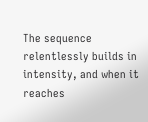The sequence relentlessly builds in intensity, and when it reaches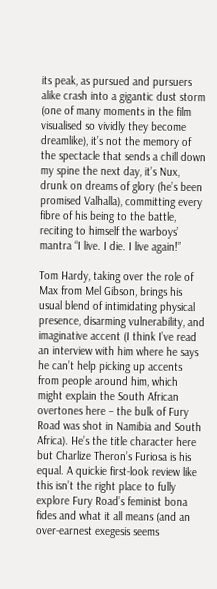its peak, as pursued and pursuers alike crash into a gigantic dust storm (one of many moments in the film visualised so vividly they become dreamlike), it’s not the memory of the spectacle that sends a chill down  my spine the next day, it’s Nux, drunk on dreams of glory (he’s been promised Valhalla), committing every fibre of his being to the battle, reciting to himself the warboys’ mantra “I live. I die. I live again!”

Tom Hardy, taking over the role of Max from Mel Gibson, brings his usual blend of intimidating physical presence, disarming vulnerability, and imaginative accent (I think I’ve read an interview with him where he says he can’t help picking up accents from people around him, which might explain the South African overtones here – the bulk of Fury Road was shot in Namibia and South Africa). He’s the title character here but Charlize Theron’s Furiosa is his equal. A quickie first-look review like this isn’t the right place to fully explore Fury Road’s feminist bona fides and what it all means (and an over-earnest exegesis seems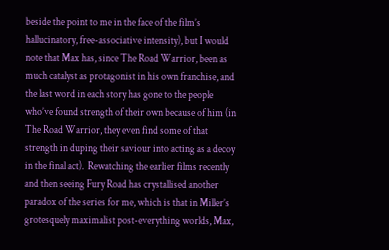beside the point to me in the face of the film’s hallucinatory, free-associative intensity), but I would note that Max has, since The Road Warrior, been as much catalyst as protagonist in his own franchise, and the last word in each story has gone to the people who’ve found strength of their own because of him (in The Road Warrior, they even find some of that strength in duping their saviour into acting as a decoy in the final act).  Rewatching the earlier films recently and then seeing Fury Road has crystallised another paradox of the series for me, which is that in Miller’s grotesquely maximalist post-everything worlds, Max,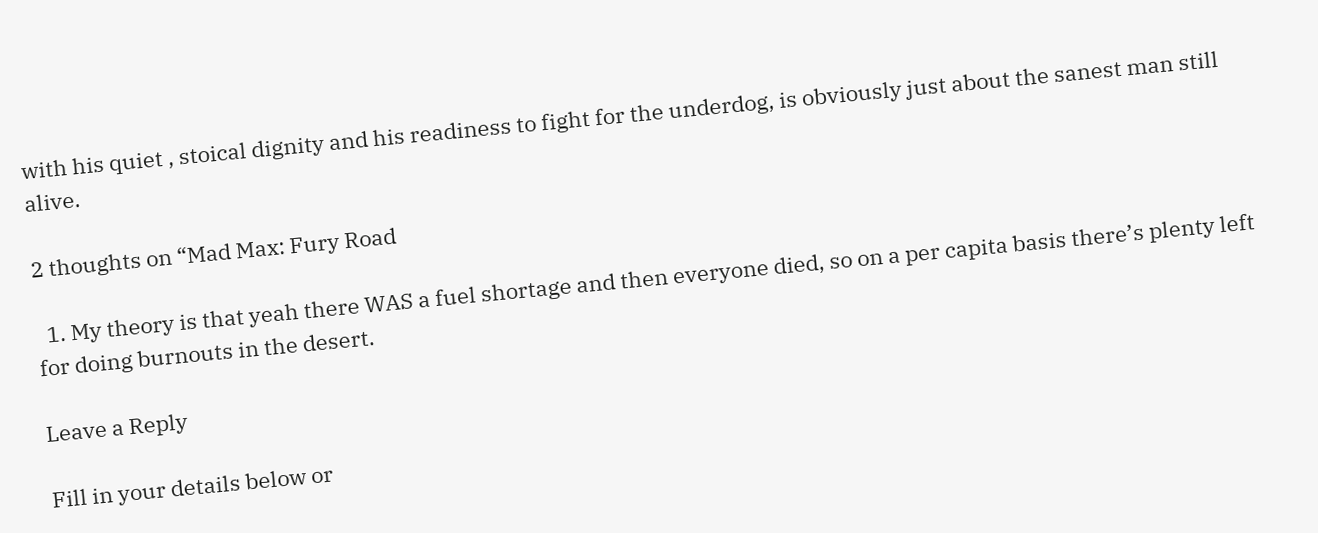with his quiet , stoical dignity and his readiness to fight for the underdog, is obviously just about the sanest man still alive.

2 thoughts on “Mad Max: Fury Road

  1. My theory is that yeah there WAS a fuel shortage and then everyone died, so on a per capita basis there’s plenty left for doing burnouts in the desert.

Leave a Reply

Fill in your details below or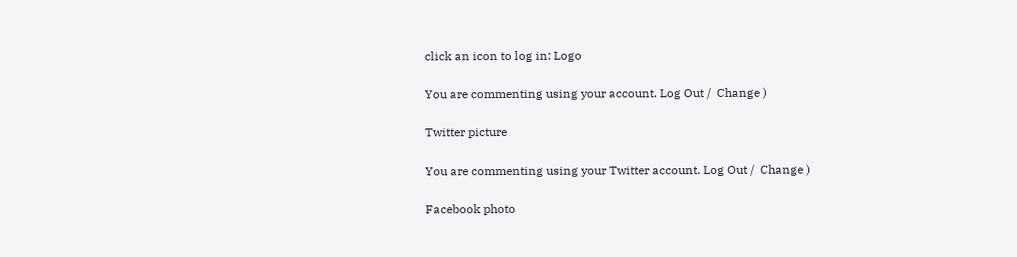click an icon to log in: Logo

You are commenting using your account. Log Out /  Change )

Twitter picture

You are commenting using your Twitter account. Log Out /  Change )

Facebook photo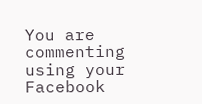You are commenting using your Facebook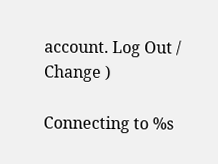account. Log Out /  Change )

Connecting to %s